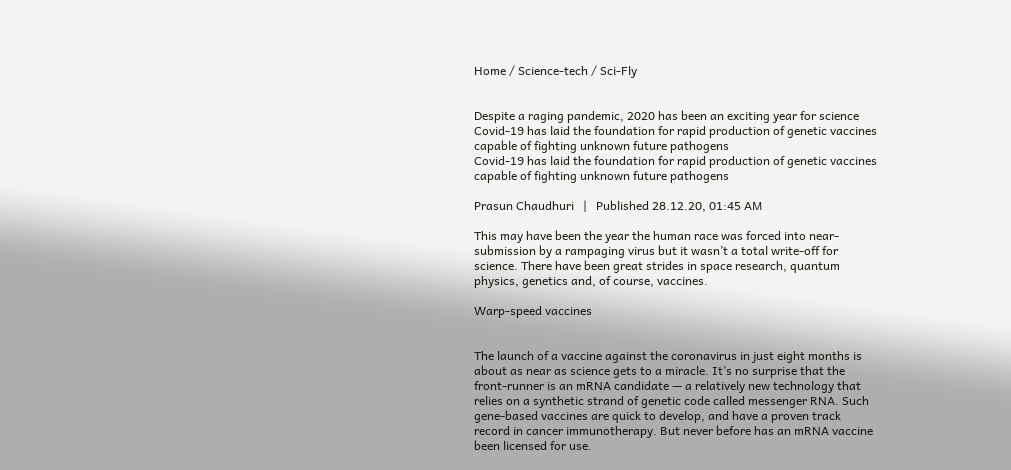Home / Science-tech / Sci-Fly


Despite a raging pandemic, 2020 has been an exciting year for science
Covid-19 has laid the foundation for rapid production of genetic vaccines capable of fighting unknown future pathogens
Covid-19 has laid the foundation for rapid production of genetic vaccines capable of fighting unknown future pathogens

Prasun Chaudhuri   |   Published 28.12.20, 01:45 AM

This may have been the year the human race was forced into near-submission by a rampaging virus but it wasn’t a total write-off for science. There have been great strides in space research, quantum physics, genetics and, of course, vaccines.

Warp-speed vaccines


The launch of a vaccine against the coronavirus in just eight months is about as near as science gets to a miracle. It’s no surprise that the front-runner is an mRNA candidate — a relatively new technology that relies on a synthetic strand of genetic code called messenger RNA. Such gene-based vaccines are quick to develop, and have a proven track record in cancer immunotherapy. But never before has an mRNA vaccine been licensed for use.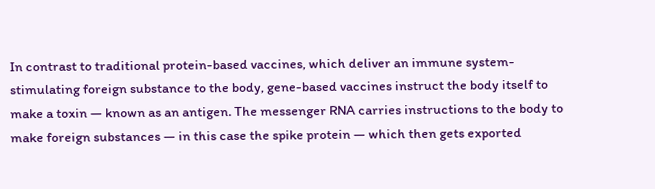In contrast to traditional protein-based vaccines, which deliver an immune system-stimulating foreign substance to the body, gene-based vaccines instruct the body itself to make a toxin — known as an antigen. The messenger RNA carries instructions to the body to make foreign substances — in this case the spike protein — which then gets exported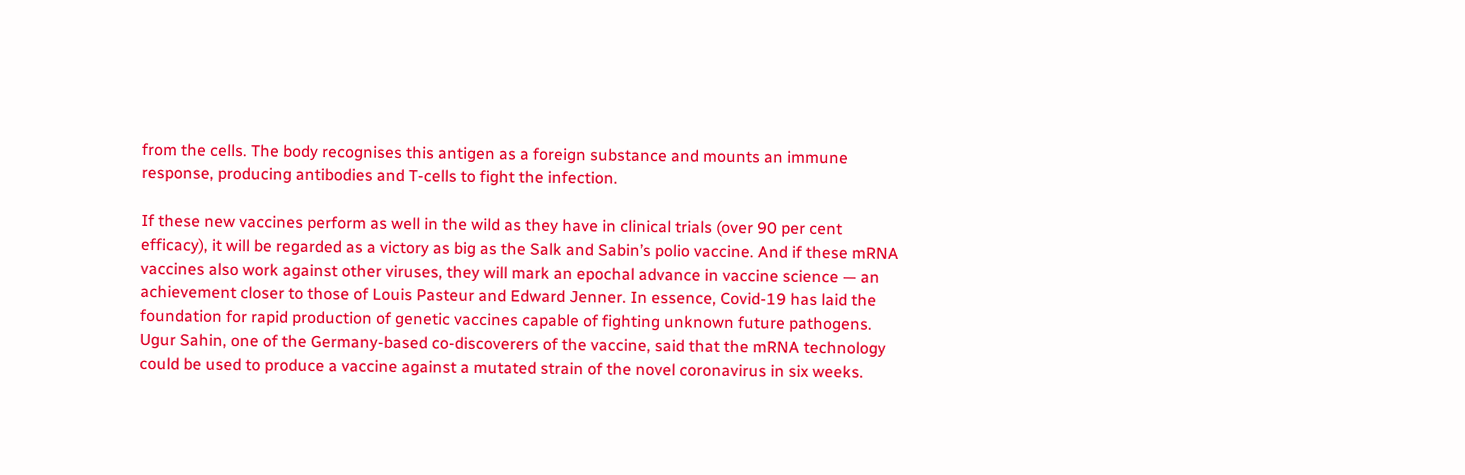from the cells. The body recognises this antigen as a foreign substance and mounts an immune response, producing antibodies and T-cells to fight the infection.

If these new vaccines perform as well in the wild as they have in clinical trials (over 90 per cent efficacy), it will be regarded as a victory as big as the Salk and Sabin’s polio vaccine. And if these mRNA vaccines also work against other viruses, they will mark an epochal advance in vaccine science — an achievement closer to those of Louis Pasteur and Edward Jenner. In essence, Covid-19 has laid the foundation for rapid production of genetic vaccines capable of fighting unknown future pathogens. Ugur Sahin, one of the Germany-based co-discoverers of the vaccine, said that the mRNA technology could be used to produce a vaccine against a mutated strain of the novel coronavirus in six weeks.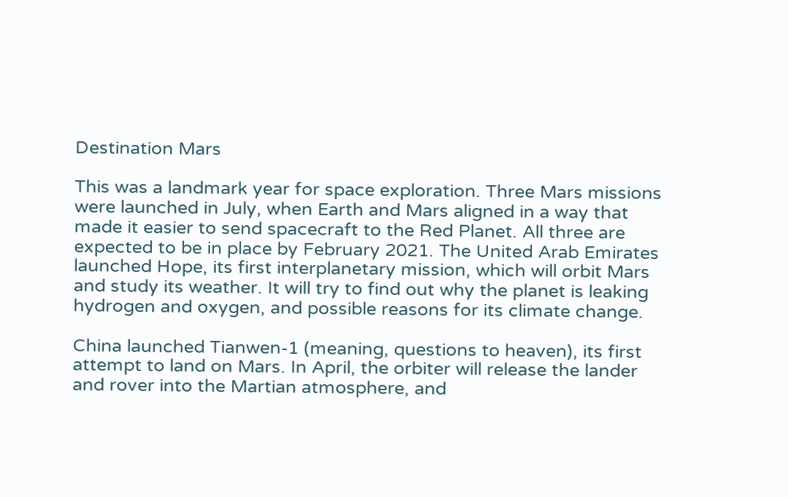Destination Mars

This was a landmark year for space exploration. Three Mars missions were launched in July, when Earth and Mars aligned in a way that made it easier to send spacecraft to the Red Planet. All three are expected to be in place by February 2021. The United Arab Emirates launched Hope, its first interplanetary mission, which will orbit Mars and study its weather. It will try to find out why the planet is leaking hydrogen and oxygen, and possible reasons for its climate change.

China launched Tianwen-1 (meaning, questions to heaven), its first attempt to land on Mars. In April, the orbiter will release the lander and rover into the Martian atmosphere, and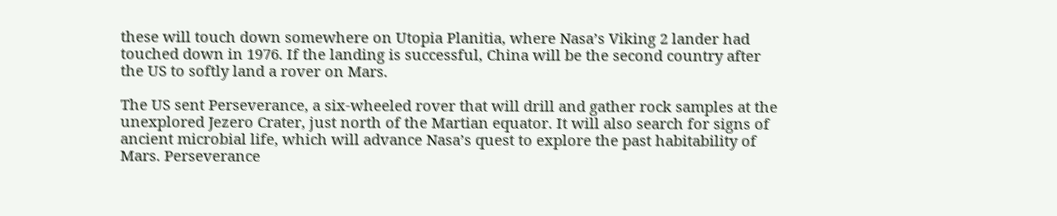these will touch down somewhere on Utopia Planitia, where Nasa’s Viking 2 lander had touched down in 1976. If the landing is successful, China will be the second country after the US to softly land a rover on Mars.

The US sent Perseverance, a six-wheeled rover that will drill and gather rock samples at the unexplored Jezero Crater, just north of the Martian equator. It will also search for signs of ancient microbial life, which will advance Nasa’s quest to explore the past habitability of Mars. Perseverance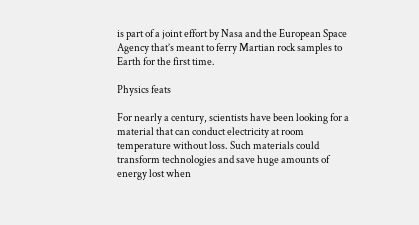is part of a joint effort by Nasa and the European Space Agency that’s meant to ferry Martian rock samples to Earth for the first time.

Physics feats

For nearly a century, scientists have been looking for a material that can conduct electricity at room temperature without loss. Such materials could transform technologies and save huge amounts of energy lost when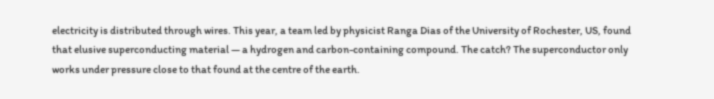electricity is distributed through wires. This year, a team led by physicist Ranga Dias of the University of Rochester, US, found that elusive superconducting material — a hydrogen and carbon-containing compound. The catch? The superconductor only works under pressure close to that found at the centre of the earth.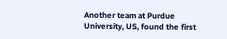Another team at Purdue University, US, found the first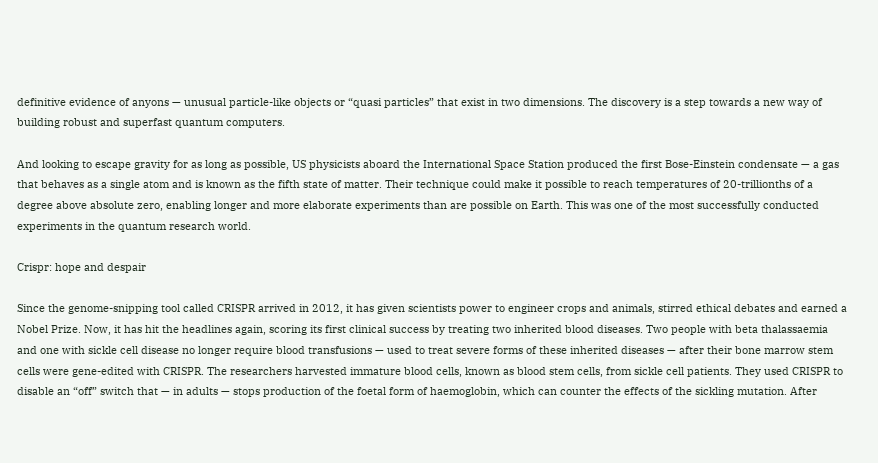definitive evidence of anyons — unusual particle-like objects or “quasi particles” that exist in two dimensions. The discovery is a step towards a new way of building robust and superfast quantum computers.

And looking to escape gravity for as long as possible, US physicists aboard the International Space Station produced the first Bose-Einstein condensate — a gas that behaves as a single atom and is known as the fifth state of matter. Their technique could make it possible to reach temperatures of 20-trillionths of a degree above absolute zero, enabling longer and more elaborate experiments than are possible on Earth. This was one of the most successfully conducted experiments in the quantum research world.

Crispr: hope and despair

Since the genome-snipping tool called CRISPR arrived in 2012, it has given scientists power to engineer crops and animals, stirred ethical debates and earned a Nobel Prize. Now, it has hit the headlines again, scoring its first clinical success by treating two inherited blood diseases. Two people with beta thalassaemia and one with sickle cell disease no longer require blood transfusions — used to treat severe forms of these inherited diseases — after their bone marrow stem cells were gene-edited with CRISPR. The researchers harvested immature blood cells, known as blood stem cells, from sickle cell patients. They used CRISPR to disable an “off” switch that — in adults — stops production of the foetal form of haemoglobin, which can counter the effects of the sickling mutation. After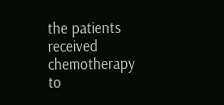the patients received chemotherapy to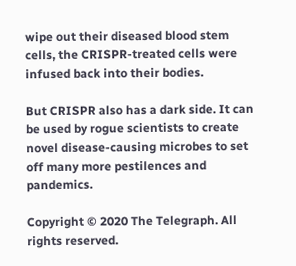wipe out their diseased blood stem cells, the CRISPR-treated cells were infused back into their bodies.

But CRISPR also has a dark side. It can be used by rogue scientists to create novel disease-causing microbes to set off many more pestilences and pandemics.

Copyright © 2020 The Telegraph. All rights reserved.